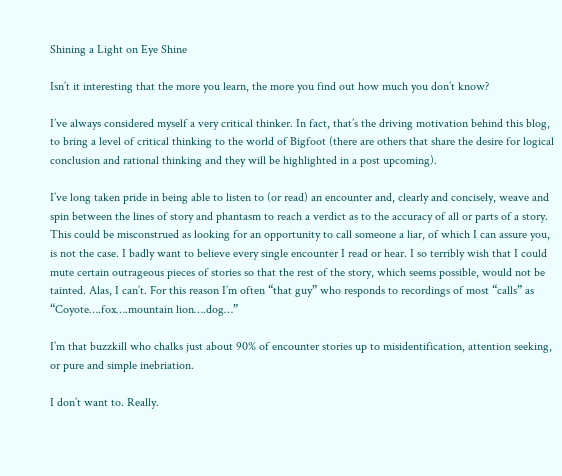Shining a Light on Eye Shine

Isn’t it interesting that the more you learn, the more you find out how much you don’t know?

I’ve always considered myself a very critical thinker. In fact, that’s the driving motivation behind this blog, to bring a level of critical thinking to the world of Bigfoot (there are others that share the desire for logical conclusion and rational thinking and they will be highlighted in a post upcoming).

I’ve long taken pride in being able to listen to (or read) an encounter and, clearly and concisely, weave and spin between the lines of story and phantasm to reach a verdict as to the accuracy of all or parts of a story. This could be misconstrued as looking for an opportunity to call someone a liar, of which I can assure you, is not the case. I badly want to believe every single encounter I read or hear. I so terribly wish that I could mute certain outrageous pieces of stories so that the rest of the story, which seems possible, would not be tainted. Alas, I can’t. For this reason I’m often “that guy” who responds to recordings of most “calls” as “Coyote….fox….mountain lion….dog…”

I’m that buzzkill who chalks just about 90% of encounter stories up to misidentification, attention seeking, or pure and simple inebriation.

I don’t want to. Really.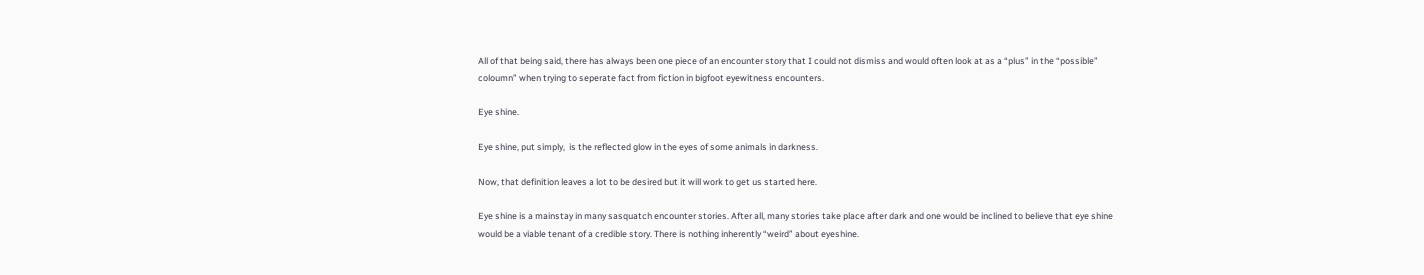All of that being said, there has always been one piece of an encounter story that I could not dismiss and would often look at as a “plus” in the “possible” coloumn” when trying to seperate fact from fiction in bigfoot eyewitness encounters.

Eye shine.

Eye shine, put simply,  is the reflected glow in the eyes of some animals in darkness.

Now, that definition leaves a lot to be desired but it will work to get us started here.

Eye shine is a mainstay in many sasquatch encounter stories. After all, many stories take place after dark and one would be inclined to believe that eye shine would be a viable tenant of a credible story. There is nothing inherently “weird” about eyeshine.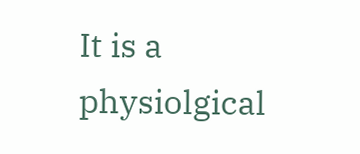It is a physiolgical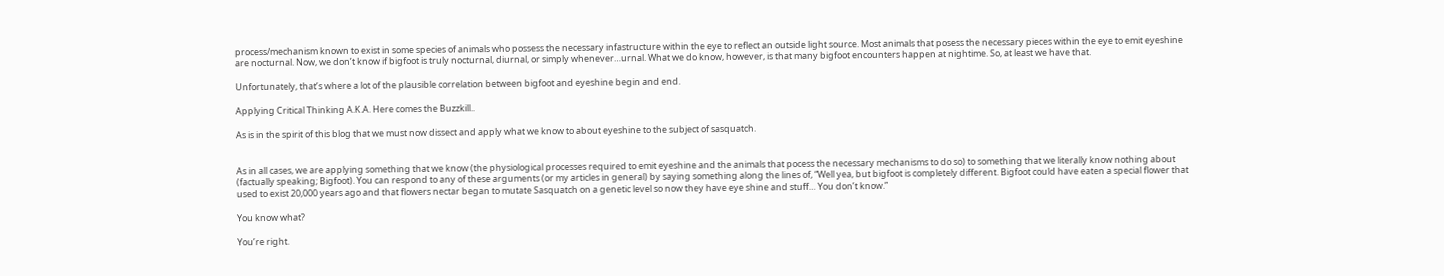process/mechanism known to exist in some species of animals who possess the necessary infastructure within the eye to reflect an outside light source. Most animals that posess the necessary pieces within the eye to emit eyeshine are nocturnal. Now, we don’t know if bigfoot is truly nocturnal, diurnal, or simply whenever…urnal. What we do know, however, is that many bigfoot encounters happen at nightime. So, at least we have that.

Unfortunately, that’s where a lot of the plausible correlation between bigfoot and eyeshine begin and end.

Applying Critical Thinking A.K.A. Here comes the Buzzkill..

As is in the spirit of this blog that we must now dissect and apply what we know to about eyeshine to the subject of sasquatch.


As in all cases, we are applying something that we know (the physiological processes required to emit eyeshine and the animals that pocess the necessary mechanisms to do so) to something that we literally know nothing about (factually speaking; Bigfoot). You can respond to any of these arguments (or my articles in general) by saying something along the lines of, “Well yea, but bigfoot is completely different. Bigfoot could have eaten a special flower that used to exist 20,000 years ago and that flowers nectar began to mutate Sasquatch on a genetic level so now they have eye shine and stuff… You don’t know.”

You know what?

You’re right.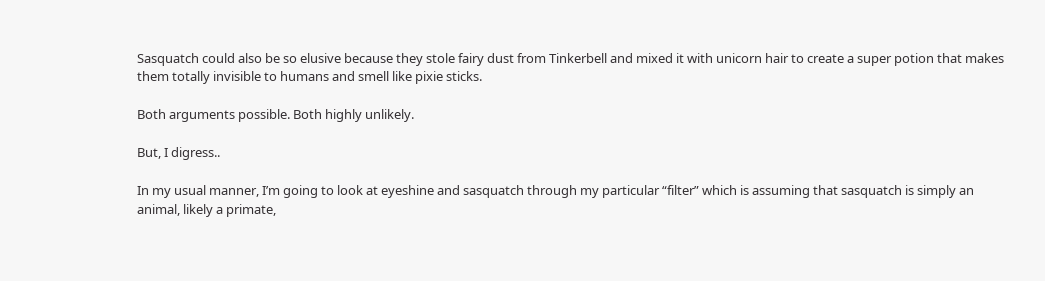Sasquatch could also be so elusive because they stole fairy dust from Tinkerbell and mixed it with unicorn hair to create a super potion that makes them totally invisible to humans and smell like pixie sticks.

Both arguments possible. Both highly unlikely.

But, I digress..

In my usual manner, I’m going to look at eyeshine and sasquatch through my particular “filter” which is assuming that sasquatch is simply an animal, likely a primate,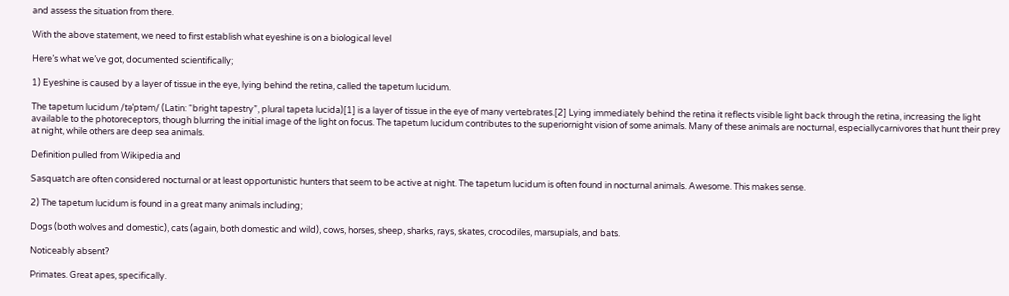and assess the situation from there.

With the above statement, we need to first establish what eyeshine is on a biological level

Here’s what we’ve got, documented scientifically;

1) Eyeshine is caused by a layer of tissue in the eye, lying behind the retina, called the tapetum lucidum.

The tapetum lucidum /təˈptəm/ (Latin: “bright tapestry”, plural tapeta lucida)[1] is a layer of tissue in the eye of many vertebrates.[2] Lying immediately behind the retina it reflects visible light back through the retina, increasing the light available to the photoreceptors, though blurring the initial image of the light on focus. The tapetum lucidum contributes to the superiornight vision of some animals. Many of these animals are nocturnal, especiallycarnivores that hunt their prey at night, while others are deep sea animals.

Definition pulled from Wikipedia and

Sasquatch are often considered nocturnal or at least opportunistic hunters that seem to be active at night. The tapetum lucidum is often found in nocturnal animals. Awesome. This makes sense.

2) The tapetum lucidum is found in a great many animals including;

Dogs (both wolves and domestic), cats (again, both domestic and wild), cows, horses, sheep, sharks, rays, skates, crocodiles, marsupials, and bats.

Noticeably absent?

Primates. Great apes, specifically.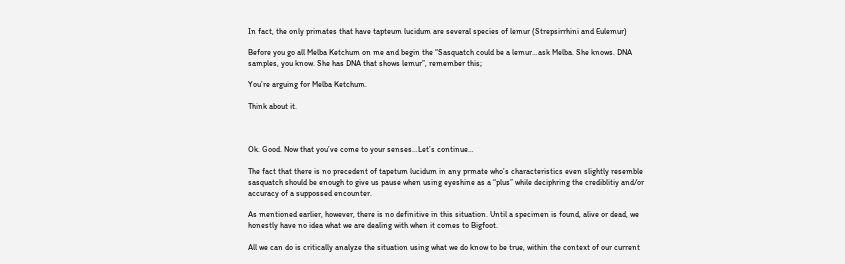In fact, the only primates that have tapteum lucidum are several species of lemur (Strepsirrhini and Eulemur)

Before you go all Melba Ketchum on me and begin the “Sasquatch could be a lemur…ask Melba. She knows. DNA samples, you know. She has DNA that shows lemur”, remember this;

You’re arguing for Melba Ketchum.

Think about it.



Ok. Good. Now that you’ve come to your senses…Let’s continue…

The fact that there is no precedent of tapetum lucidum in any prmate who’s characteristics even slightly resemble sasquatch should be enough to give us pause when using eyeshine as a “plus” while deciphring the crediblitiy and/or accuracy of a suppossed encounter.

As mentioned earlier, however, there is no definitive in this situation. Until a specimen is found, alive or dead, we honestly have no idea what we are dealing with when it comes to Bigfoot.

All we can do is critically analyze the situation using what we do know to be true, within the context of our current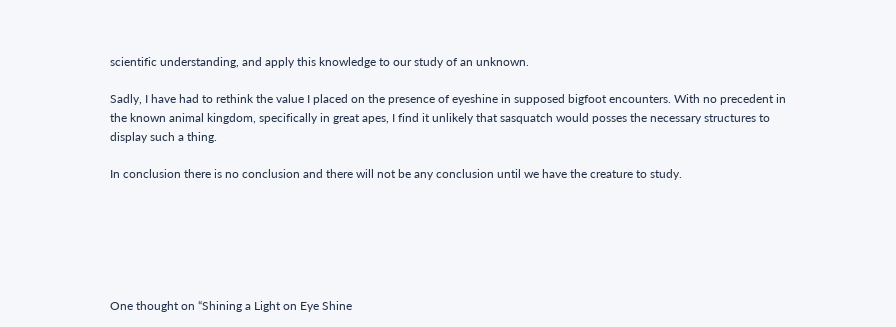scientific understanding, and apply this knowledge to our study of an unknown.

Sadly, I have had to rethink the value I placed on the presence of eyeshine in supposed bigfoot encounters. With no precedent in the known animal kingdom, specifically in great apes, I find it unlikely that sasquatch would posses the necessary structures to display such a thing.

In conclusion there is no conclusion and there will not be any conclusion until we have the creature to study.






One thought on “Shining a Light on Eye Shine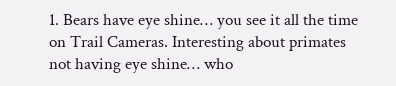1. Bears have eye shine… you see it all the time on Trail Cameras. Interesting about primates not having eye shine… who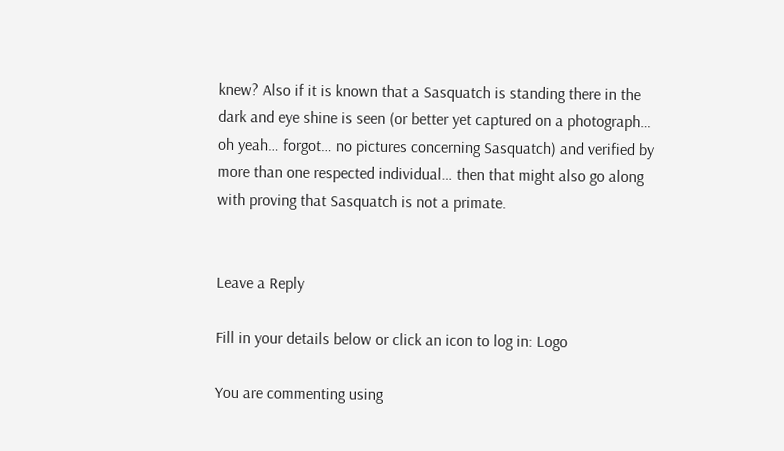knew? Also if it is known that a Sasquatch is standing there in the dark and eye shine is seen (or better yet captured on a photograph… oh yeah… forgot… no pictures concerning Sasquatch) and verified by more than one respected individual… then that might also go along with proving that Sasquatch is not a primate.


Leave a Reply

Fill in your details below or click an icon to log in: Logo

You are commenting using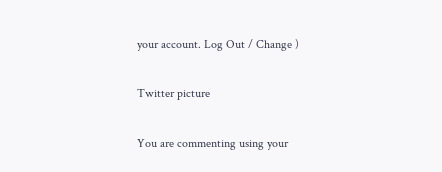your account. Log Out / Change )

Twitter picture

You are commenting using your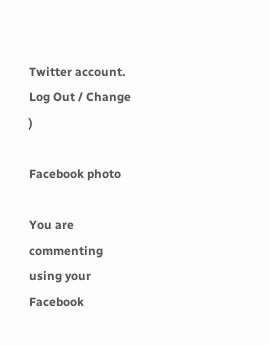Twitter account. Log Out / Change )

Facebook photo

You are commenting using your Facebook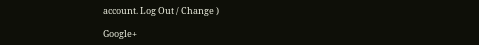account. Log Out / Change )

Google+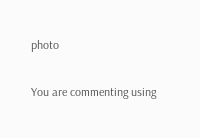photo

You are commenting using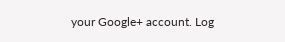your Google+ account. Log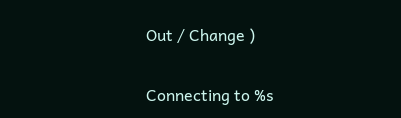Out / Change )

Connecting to %s